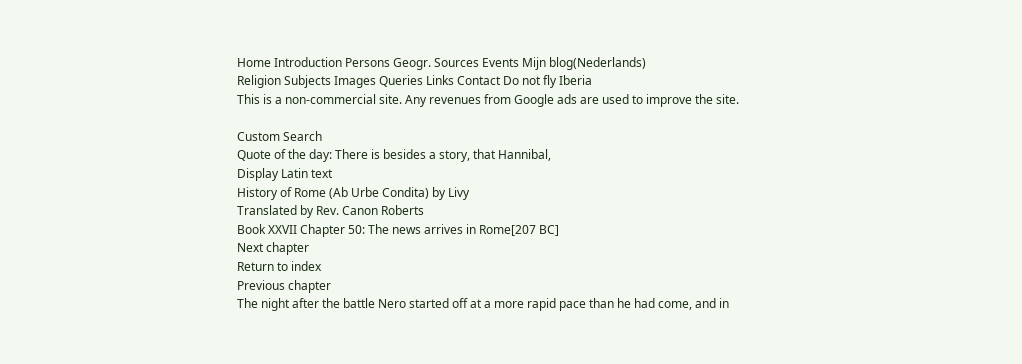Home Introduction Persons Geogr. Sources Events Mijn blog(Nederlands)
Religion Subjects Images Queries Links Contact Do not fly Iberia
This is a non-commercial site. Any revenues from Google ads are used to improve the site.

Custom Search
Quote of the day: There is besides a story, that Hannibal,
Display Latin text
History of Rome (Ab Urbe Condita) by Livy
Translated by Rev. Canon Roberts
Book XXVII Chapter 50: The news arrives in Rome[207 BC]
Next chapter
Return to index
Previous chapter
The night after the battle Nero started off at a more rapid pace than he had come, and in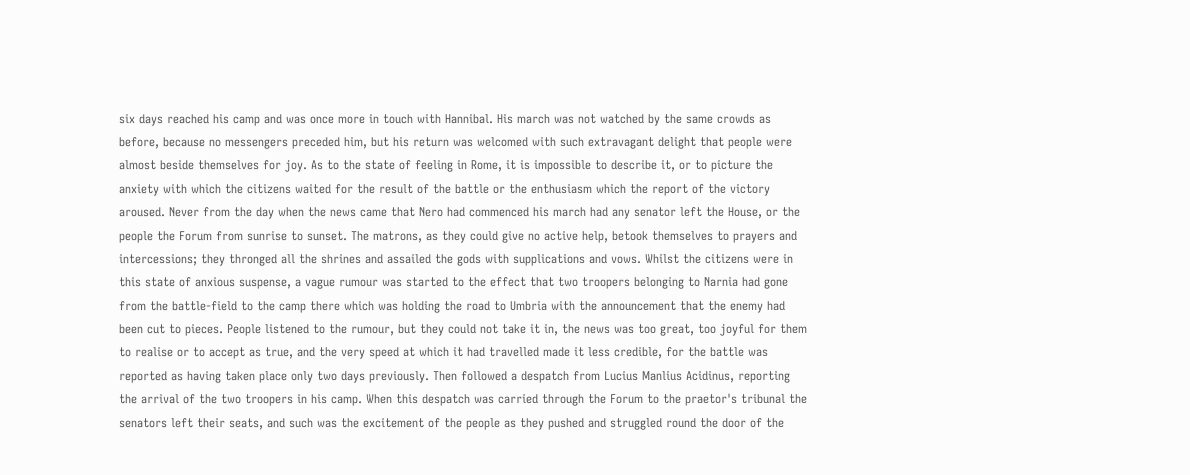six days reached his camp and was once more in touch with Hannibal. His march was not watched by the same crowds as before, because no messengers preceded him, but his return was welcomed with such extravagant delight that people were almost beside themselves for joy. As to the state of feeling in Rome, it is impossible to describe it, or to picture the anxiety with which the citizens waited for the result of the battle or the enthusiasm which the report of the victory aroused. Never from the day when the news came that Nero had commenced his march had any senator left the House, or the people the Forum from sunrise to sunset. The matrons, as they could give no active help, betook themselves to prayers and intercessions; they thronged all the shrines and assailed the gods with supplications and vows. Whilst the citizens were in this state of anxious suspense, a vague rumour was started to the effect that two troopers belonging to Narnia had gone from the battle-field to the camp there which was holding the road to Umbria with the announcement that the enemy had been cut to pieces. People listened to the rumour, but they could not take it in, the news was too great, too joyful for them to realise or to accept as true, and the very speed at which it had travelled made it less credible, for the battle was reported as having taken place only two days previously. Then followed a despatch from Lucius Manlius Acidinus, reporting the arrival of the two troopers in his camp. When this despatch was carried through the Forum to the praetor's tribunal the senators left their seats, and such was the excitement of the people as they pushed and struggled round the door of the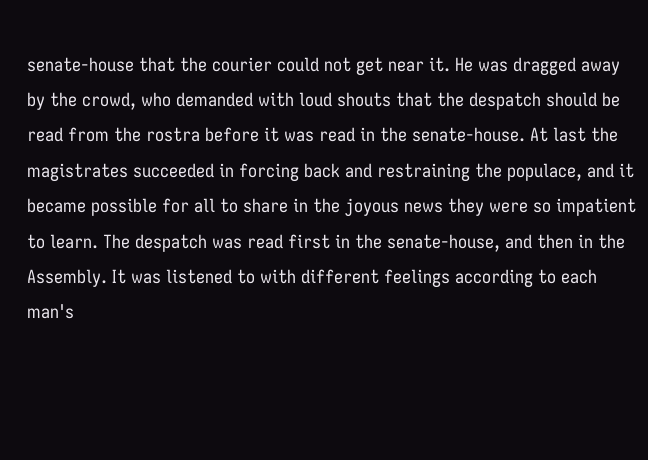senate-house that the courier could not get near it. He was dragged away by the crowd, who demanded with loud shouts that the despatch should be read from the rostra before it was read in the senate-house. At last the magistrates succeeded in forcing back and restraining the populace, and it became possible for all to share in the joyous news they were so impatient to learn. The despatch was read first in the senate-house, and then in the Assembly. It was listened to with different feelings according to each man's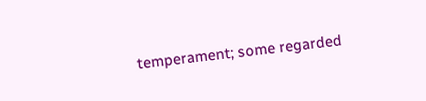temperament; some regarded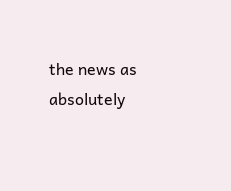the news as absolutely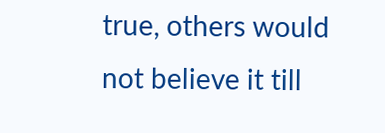true, others would not believe it till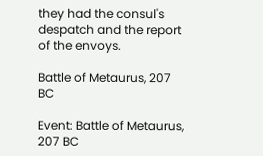they had the consul's despatch and the report of the envoys.

Battle of Metaurus, 207 BC

Event: Battle of Metaurus, 207 BC